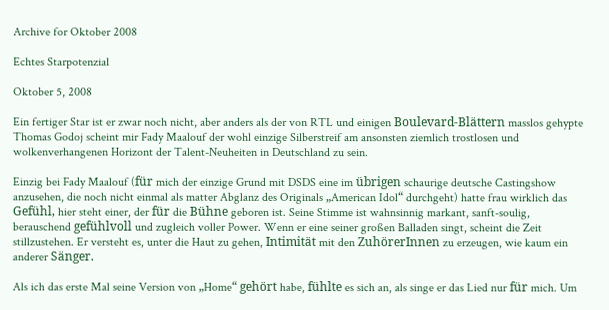Archive for Oktober 2008

Echtes Starpotenzial

Oktober 5, 2008

Ein fertiger Star ist er zwar noch nicht, aber anders als der von RTL und einigen Boulevard-Blättern masslos gehypte Thomas Godoj scheint mir Fady Maalouf der wohl einzige Silberstreif am ansonsten ziemlich trostlosen und wolkenverhangenen Horizont der Talent-Neuheiten in Deutschland zu sein.

Einzig bei Fady Maalouf (für mich der einzige Grund mit DSDS eine im übrigen schaurige deutsche Castingshow anzusehen, die noch nicht einmal als matter Abglanz des Originals „American Idol“ durchgeht) hatte frau wirklich das Gefühl, hier steht einer, der für die Bühne geboren ist. Seine Stimme ist wahnsinnig markant, sanft-soulig, berauschend gefühlvoll und zugleich voller Power. Wenn er eine seiner großen Balladen singt, scheint die Zeit stillzustehen. Er versteht es, unter die Haut zu gehen, Intimität mit den ZuhörerInnen zu erzeugen, wie kaum ein anderer Sänger.

Als ich das erste Mal seine Version von „Home“ gehört habe, fühlte es sich an, als singe er das Lied nur für mich. Um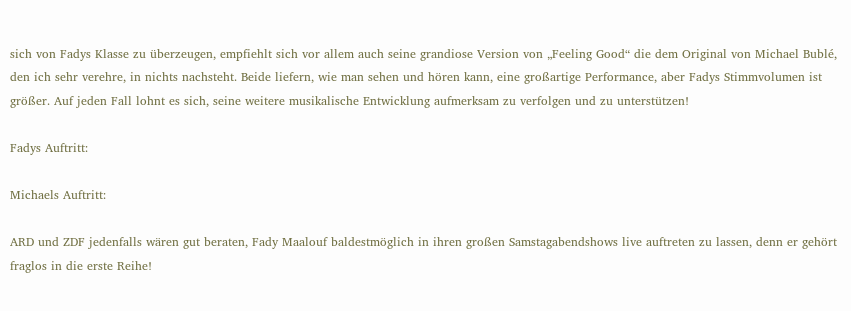sich von Fadys Klasse zu überzeugen, empfiehlt sich vor allem auch seine grandiose Version von „Feeling Good“ die dem Original von Michael Bublé, den ich sehr verehre, in nichts nachsteht. Beide liefern, wie man sehen und hören kann, eine großartige Performance, aber Fadys Stimmvolumen ist größer. Auf jeden Fall lohnt es sich, seine weitere musikalische Entwicklung aufmerksam zu verfolgen und zu unterstützen!

Fadys Auftritt:

Michaels Auftritt:

ARD und ZDF jedenfalls wären gut beraten, Fady Maalouf baldestmöglich in ihren großen Samstagabendshows live auftreten zu lassen, denn er gehört fraglos in die erste Reihe!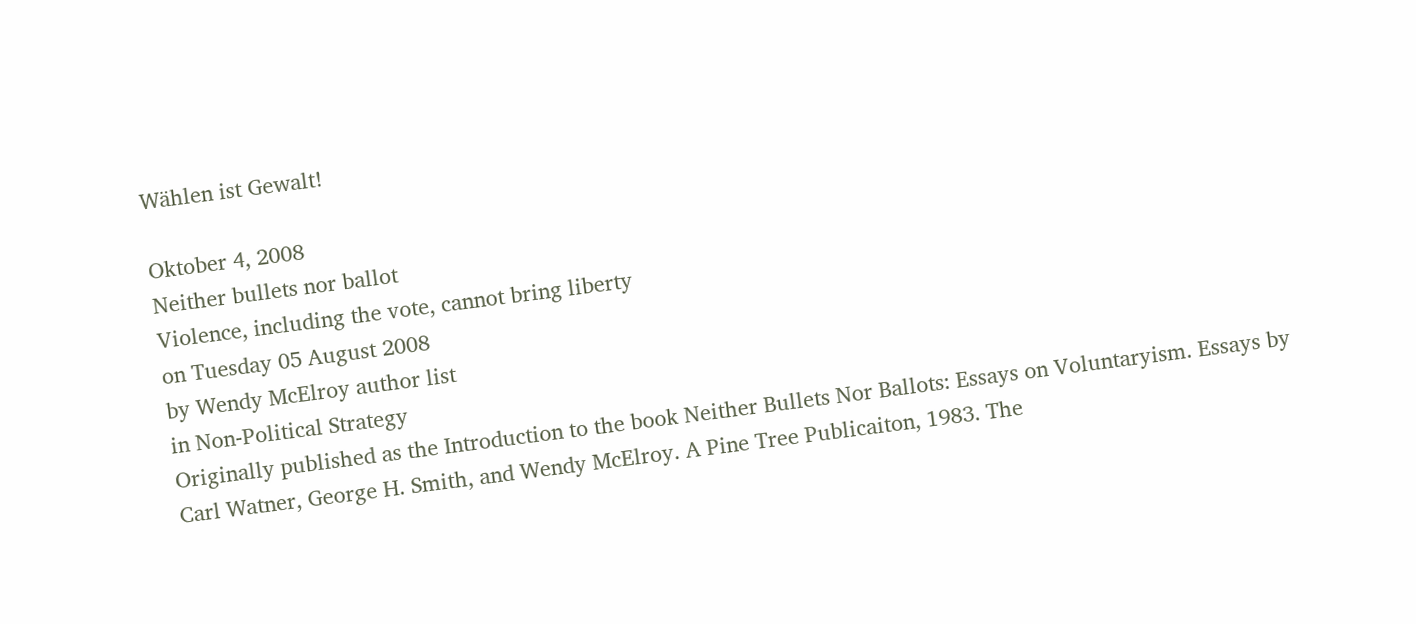Wählen ist Gewalt!

Oktober 4, 2008
Neither bullets nor ballot
Violence, including the vote, cannot bring liberty
on Tuesday 05 August 2008
by Wendy McElroy author list
in Non-Political Strategy
Originally published as the Introduction to the book Neither Bullets Nor Ballots: Essays on Voluntaryism. Essays by Carl Watner, George H. Smith, and Wendy McElroy. A Pine Tree Publicaiton, 1983. The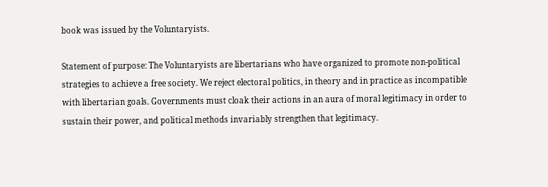book was issued by the Voluntaryists.

Statement of purpose: The Voluntaryists are libertarians who have organized to promote non-political strategies to achieve a free society. We reject electoral politics, in theory and in practice as incompatible with libertarian goals. Governments must cloak their actions in an aura of moral legitimacy in order to sustain their power, and political methods invariably strengthen that legitimacy.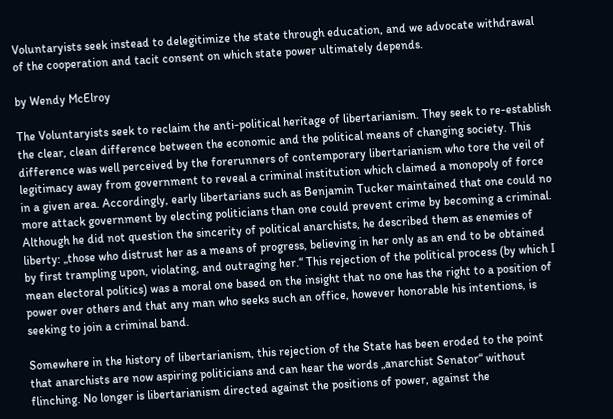Voluntaryists seek instead to delegitimize the state through education, and we advocate withdrawal of the cooperation and tacit consent on which state power ultimately depends.

by Wendy McElroy

The Voluntaryists seek to reclaim the anti-political heritage of libertarianism. They seek to re-establish the clear, clean difference between the economic and the political means of changing society. This difference was well perceived by the forerunners of contemporary libertarianism who tore the veil of legitimacy away from government to reveal a criminal institution which claimed a monopoly of force in a given area. Accordingly, early libertarians such as Benjamin Tucker maintained that one could no more attack government by electing politicians than one could prevent crime by becoming a criminal. Although he did not question the sincerity of political anarchists, he described them as enemies of liberty: „those who distrust her as a means of progress, believing in her only as an end to be obtained by first trampling upon, violating, and outraging her.“ This rejection of the political process (by which I mean electoral politics) was a moral one based on the insight that no one has the right to a position of power over others and that any man who seeks such an office, however honorable his intentions, is seeking to join a criminal band.

Somewhere in the history of libertarianism, this rejection of the State has been eroded to the point that anarchists are now aspiring politicians and can hear the words „anarchist Senator“ without flinching. No longer is libertarianism directed against the positions of power, against the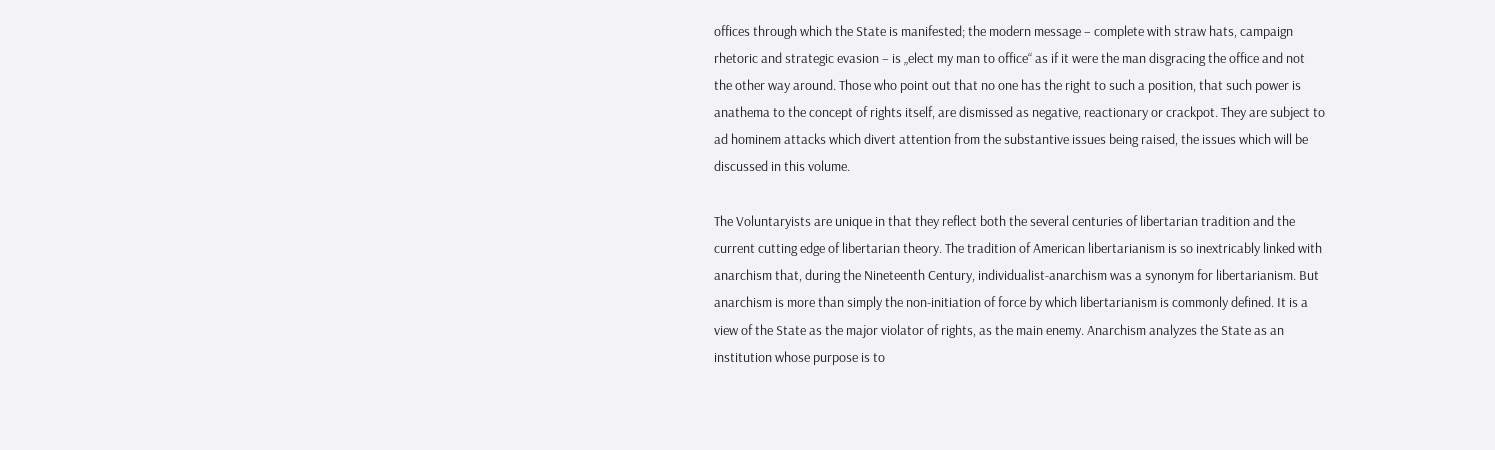offices through which the State is manifested; the modern message – complete with straw hats, campaign rhetoric and strategic evasion – is „elect my man to office“ as if it were the man disgracing the office and not the other way around. Those who point out that no one has the right to such a position, that such power is anathema to the concept of rights itself, are dismissed as negative, reactionary or crackpot. They are subject to ad hominem attacks which divert attention from the substantive issues being raised, the issues which will be discussed in this volume.

The Voluntaryists are unique in that they reflect both the several centuries of libertarian tradition and the current cutting edge of libertarian theory. The tradition of American libertarianism is so inextricably linked with anarchism that, during the Nineteenth Century, individualist-anarchism was a synonym for libertarianism. But anarchism is more than simply the non-initiation of force by which libertarianism is commonly defined. It is a view of the State as the major violator of rights, as the main enemy. Anarchism analyzes the State as an institution whose purpose is to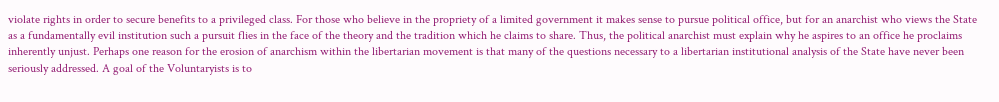violate rights in order to secure benefits to a privileged class. For those who believe in the propriety of a limited government it makes sense to pursue political office, but for an anarchist who views the State as a fundamentally evil institution such a pursuit flies in the face of the theory and the tradition which he claims to share. Thus, the political anarchist must explain why he aspires to an office he proclaims inherently unjust. Perhaps one reason for the erosion of anarchism within the libertarian movement is that many of the questions necessary to a libertarian institutional analysis of the State have never been seriously addressed. A goal of the Voluntaryists is to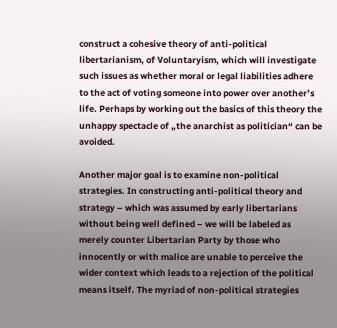construct a cohesive theory of anti-political libertarianism, of Voluntaryism, which will investigate such issues as whether moral or legal liabilities adhere to the act of voting someone into power over another’s life. Perhaps by working out the basics of this theory the unhappy spectacle of „the anarchist as politician“ can be avoided.

Another major goal is to examine non-political strategies. In constructing anti-political theory and strategy – which was assumed by early libertarians without being well defined – we will be labeled as merely counter Libertarian Party by those who innocently or with malice are unable to perceive the wider context which leads to a rejection of the political means itself. The myriad of non-political strategies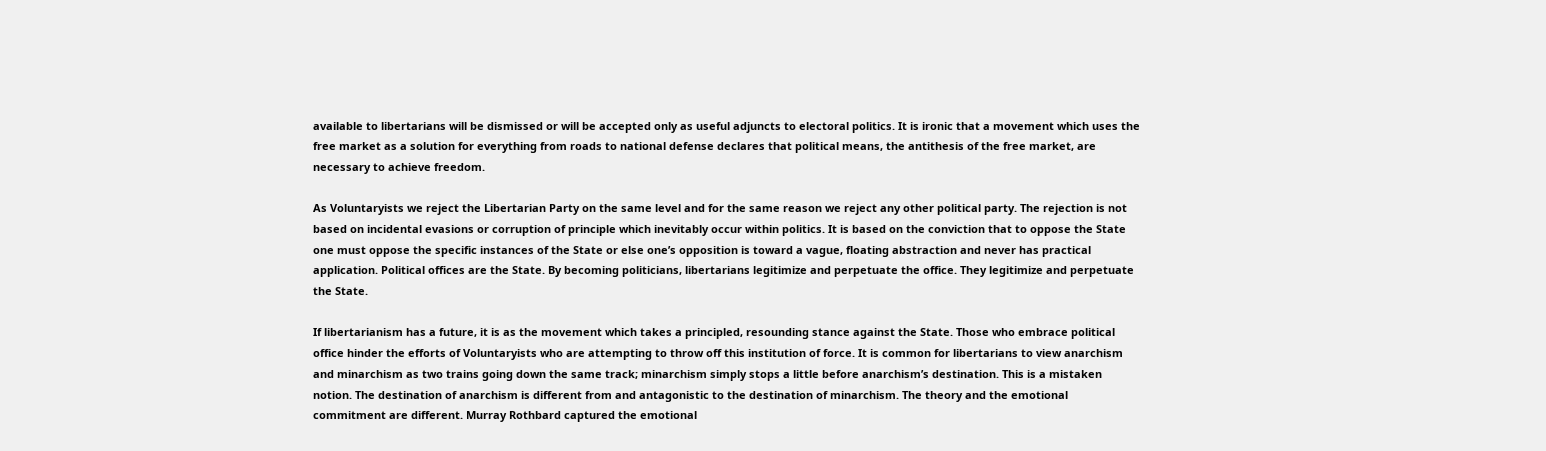available to libertarians will be dismissed or will be accepted only as useful adjuncts to electoral politics. It is ironic that a movement which uses the free market as a solution for everything from roads to national defense declares that political means, the antithesis of the free market, are necessary to achieve freedom.

As Voluntaryists we reject the Libertarian Party on the same level and for the same reason we reject any other political party. The rejection is not based on incidental evasions or corruption of principle which inevitably occur within politics. It is based on the conviction that to oppose the State one must oppose the specific instances of the State or else one’s opposition is toward a vague, floating abstraction and never has practical application. Political offices are the State. By becoming politicians, libertarians legitimize and perpetuate the office. They legitimize and perpetuate the State.

If libertarianism has a future, it is as the movement which takes a principled, resounding stance against the State. Those who embrace political office hinder the efforts of Voluntaryists who are attempting to throw off this institution of force. It is common for libertarians to view anarchism and minarchism as two trains going down the same track; minarchism simply stops a little before anarchism’s destination. This is a mistaken notion. The destination of anarchism is different from and antagonistic to the destination of minarchism. The theory and the emotional commitment are different. Murray Rothbard captured the emotional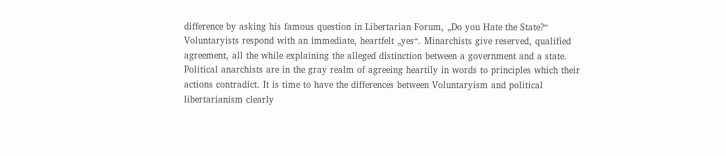difference by asking his famous question in Libertarian Forum, „Do you Hate the State?“ Voluntaryists respond with an immediate, heartfelt „yes“. Minarchists give reserved, qualified agreement, all the while explaining the alleged distinction between a government and a state. Political anarchists are in the gray realm of agreeing heartily in words to principles which their actions contradict. It is time to have the differences between Voluntaryism and political libertarianism clearly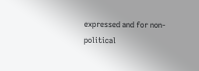expressed and for non-political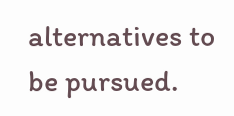alternatives to be pursued.